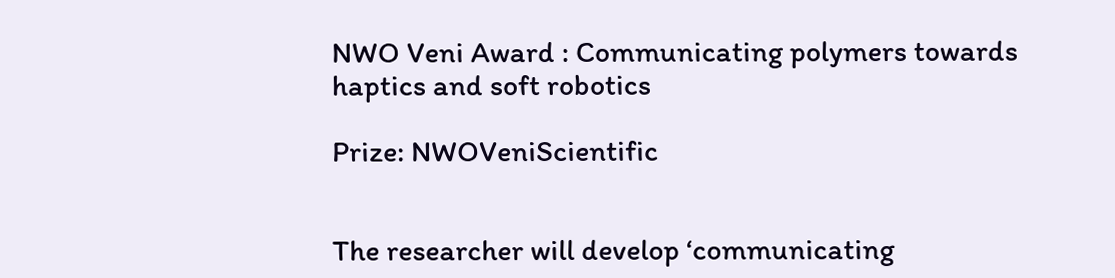NWO Veni Award : Communicating polymers towards haptics and soft robotics

Prize: NWOVeniScientific


The researcher will develop ‘communicating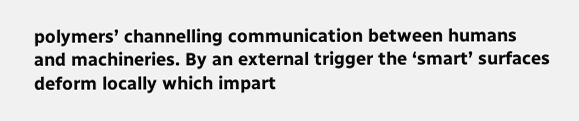polymers’ channelling communication between humans and machineries. By an external trigger the ‘smart’ surfaces deform locally which impart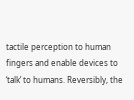tactile perception to human fingers and enable devices to ‘talk’ to humans. Reversibly, the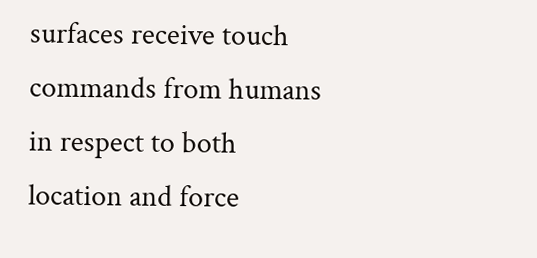surfaces receive touch commands from humans in respect to both location and force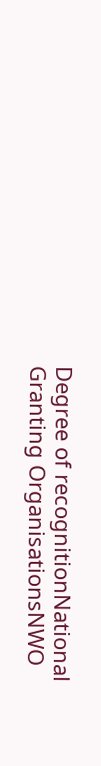Degree of recognitionNational
Granting OrganisationsNWO